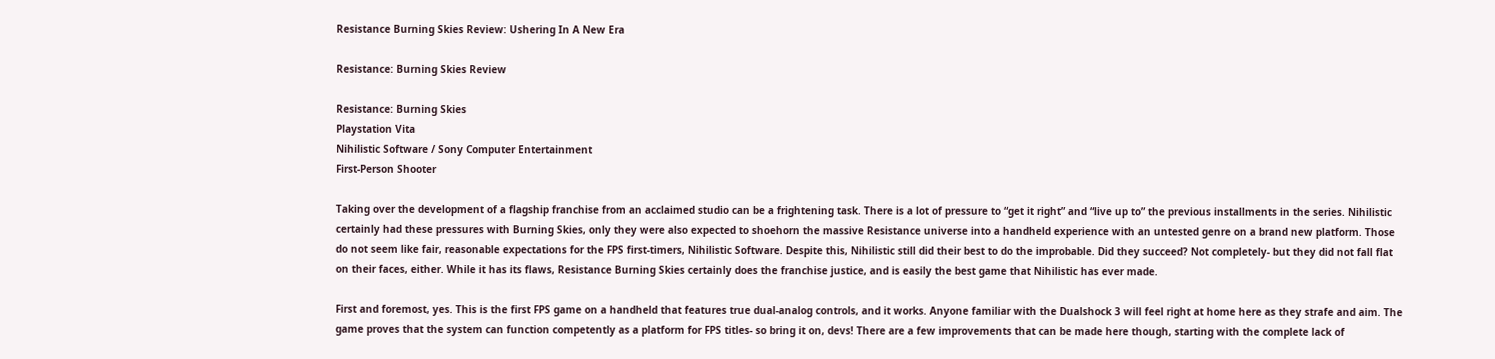Resistance Burning Skies Review: Ushering In A New Era

Resistance: Burning Skies Review

Resistance: Burning Skies
Playstation Vita
Nihilistic Software / Sony Computer Entertainment
First-Person Shooter

Taking over the development of a flagship franchise from an acclaimed studio can be a frightening task. There is a lot of pressure to “get it right” and “live up to” the previous installments in the series. Nihilistic certainly had these pressures with Burning Skies, only they were also expected to shoehorn the massive Resistance universe into a handheld experience with an untested genre on a brand new platform. Those do not seem like fair, reasonable expectations for the FPS first-timers, Nihilistic Software. Despite this, Nihilistic still did their best to do the improbable. Did they succeed? Not completely- but they did not fall flat on their faces, either. While it has its flaws, Resistance Burning Skies certainly does the franchise justice, and is easily the best game that Nihilistic has ever made.

First and foremost, yes. This is the first FPS game on a handheld that features true dual-analog controls, and it works. Anyone familiar with the Dualshock 3 will feel right at home here as they strafe and aim. The game proves that the system can function competently as a platform for FPS titles- so bring it on, devs! There are a few improvements that can be made here though, starting with the complete lack of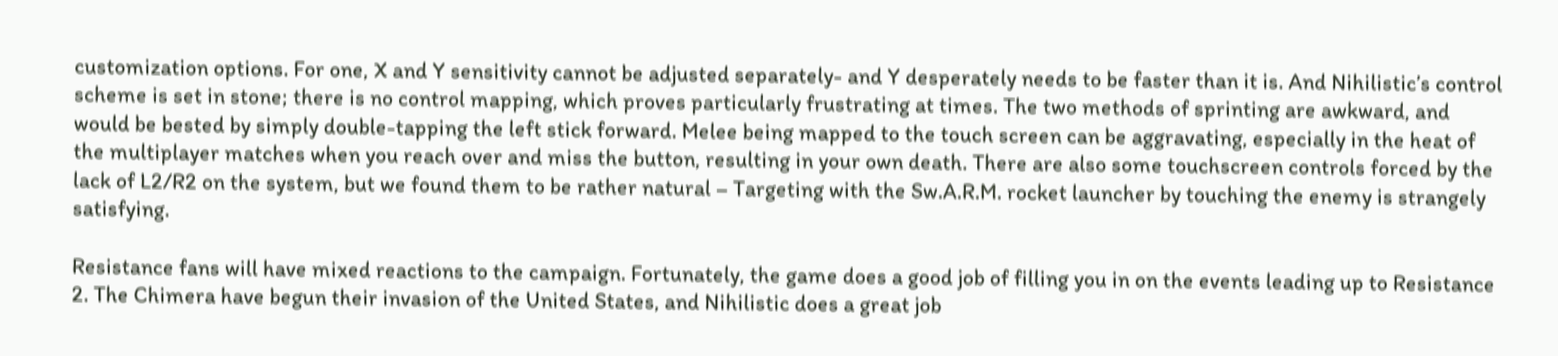customization options. For one, X and Y sensitivity cannot be adjusted separately- and Y desperately needs to be faster than it is. And Nihilistic’s control scheme is set in stone; there is no control mapping, which proves particularly frustrating at times. The two methods of sprinting are awkward, and would be bested by simply double-tapping the left stick forward. Melee being mapped to the touch screen can be aggravating, especially in the heat of the multiplayer matches when you reach over and miss the button, resulting in your own death. There are also some touchscreen controls forced by the lack of L2/R2 on the system, but we found them to be rather natural – Targeting with the Sw.A.R.M. rocket launcher by touching the enemy is strangely satisfying.

Resistance fans will have mixed reactions to the campaign. Fortunately, the game does a good job of filling you in on the events leading up to Resistance 2. The Chimera have begun their invasion of the United States, and Nihilistic does a great job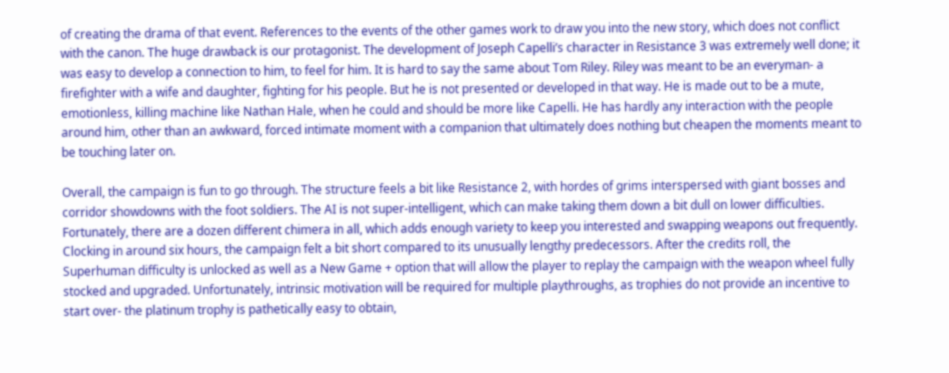of creating the drama of that event. References to the events of the other games work to draw you into the new story, which does not conflict with the canon. The huge drawback is our protagonist. The development of Joseph Capelli’s character in Resistance 3 was extremely well done; it was easy to develop a connection to him, to feel for him. It is hard to say the same about Tom Riley. Riley was meant to be an everyman- a firefighter with a wife and daughter, fighting for his people. But he is not presented or developed in that way. He is made out to be a mute, emotionless, killing machine like Nathan Hale, when he could and should be more like Capelli. He has hardly any interaction with the people around him, other than an awkward, forced intimate moment with a companion that ultimately does nothing but cheapen the moments meant to be touching later on.

Overall, the campaign is fun to go through. The structure feels a bit like Resistance 2, with hordes of grims interspersed with giant bosses and corridor showdowns with the foot soldiers. The AI is not super-intelligent, which can make taking them down a bit dull on lower difficulties. Fortunately, there are a dozen different chimera in all, which adds enough variety to keep you interested and swapping weapons out frequently. Clocking in around six hours, the campaign felt a bit short compared to its unusually lengthy predecessors. After the credits roll, the Superhuman difficulty is unlocked as well as a New Game + option that will allow the player to replay the campaign with the weapon wheel fully stocked and upgraded. Unfortunately, intrinsic motivation will be required for multiple playthroughs, as trophies do not provide an incentive to start over- the platinum trophy is pathetically easy to obtain,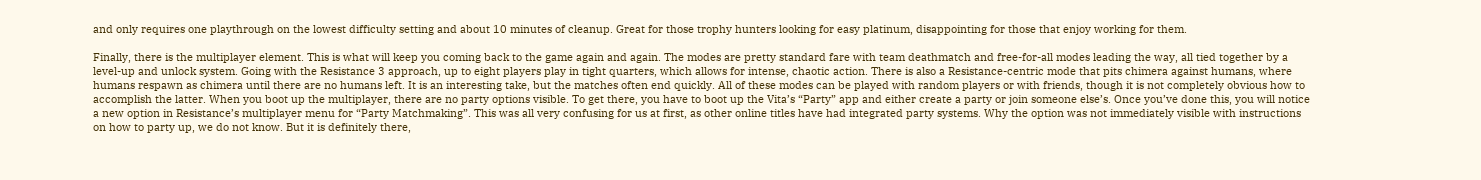and only requires one playthrough on the lowest difficulty setting and about 10 minutes of cleanup. Great for those trophy hunters looking for easy platinum, disappointing for those that enjoy working for them.

Finally, there is the multiplayer element. This is what will keep you coming back to the game again and again. The modes are pretty standard fare with team deathmatch and free-for-all modes leading the way, all tied together by a level-up and unlock system. Going with the Resistance 3 approach, up to eight players play in tight quarters, which allows for intense, chaotic action. There is also a Resistance-centric mode that pits chimera against humans, where humans respawn as chimera until there are no humans left. It is an interesting take, but the matches often end quickly. All of these modes can be played with random players or with friends, though it is not completely obvious how to accomplish the latter. When you boot up the multiplayer, there are no party options visible. To get there, you have to boot up the Vita’s “Party” app and either create a party or join someone else’s. Once you’ve done this, you will notice a new option in Resistance’s multiplayer menu for “Party Matchmaking”. This was all very confusing for us at first, as other online titles have had integrated party systems. Why the option was not immediately visible with instructions on how to party up, we do not know. But it is definitely there,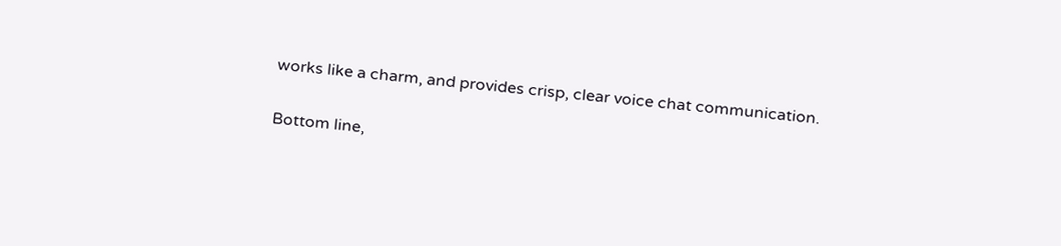works like a charm, and provides crisp, clear voice chat communication.

Bottom line,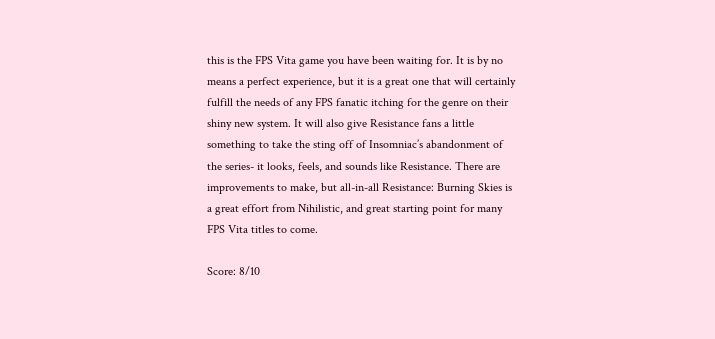this is the FPS Vita game you have been waiting for. It is by no means a perfect experience, but it is a great one that will certainly fulfill the needs of any FPS fanatic itching for the genre on their shiny new system. It will also give Resistance fans a little something to take the sting off of Insomniac’s abandonment of the series- it looks, feels, and sounds like Resistance. There are improvements to make, but all-in-all Resistance: Burning Skies is a great effort from Nihilistic, and great starting point for many FPS Vita titles to come.

Score: 8/10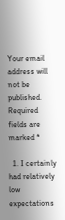Your email address will not be published. Required fields are marked *

  1. I certainly had relatively low expectations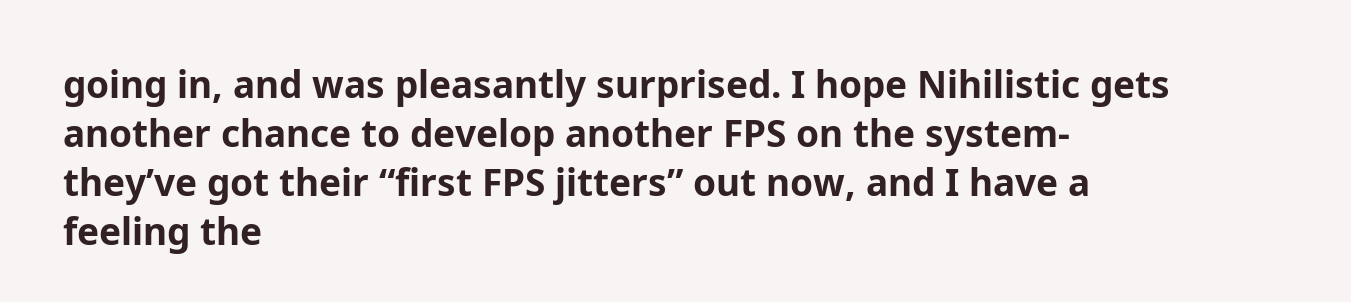going in, and was pleasantly surprised. I hope Nihilistic gets another chance to develop another FPS on the system- they’ve got their “first FPS jitters” out now, and I have a feeling the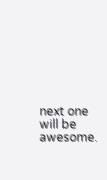next one will be awesome.